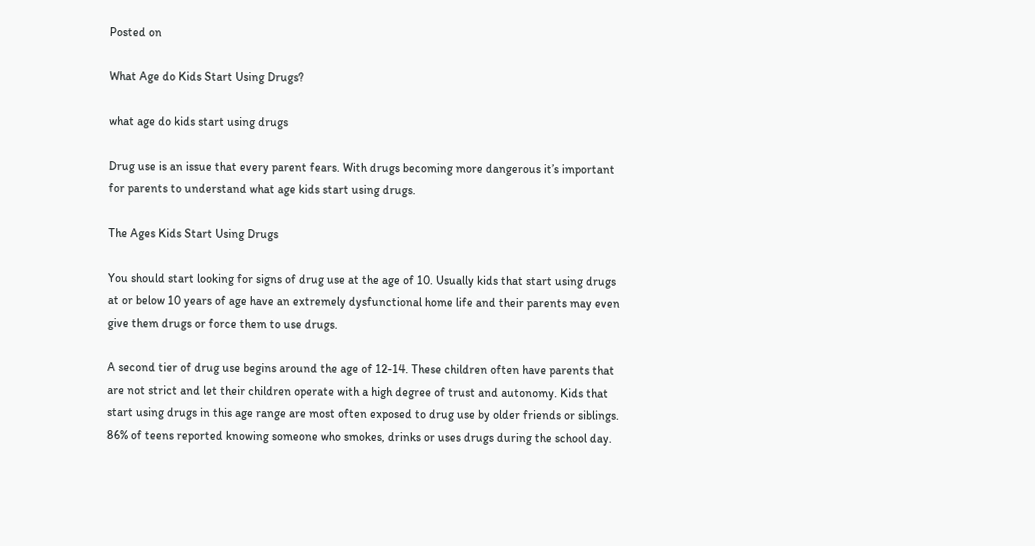Posted on

What Age do Kids Start Using Drugs?

what age do kids start using drugs

Drug use is an issue that every parent fears. With drugs becoming more dangerous it’s important for parents to understand what age kids start using drugs.

The Ages Kids Start Using Drugs

You should start looking for signs of drug use at the age of 10. Usually kids that start using drugs at or below 10 years of age have an extremely dysfunctional home life and their parents may even give them drugs or force them to use drugs.

A second tier of drug use begins around the age of 12-14. These children often have parents that are not strict and let their children operate with a high degree of trust and autonomy. Kids that start using drugs in this age range are most often exposed to drug use by older friends or siblings. 86% of teens reported knowing someone who smokes, drinks or uses drugs during the school day.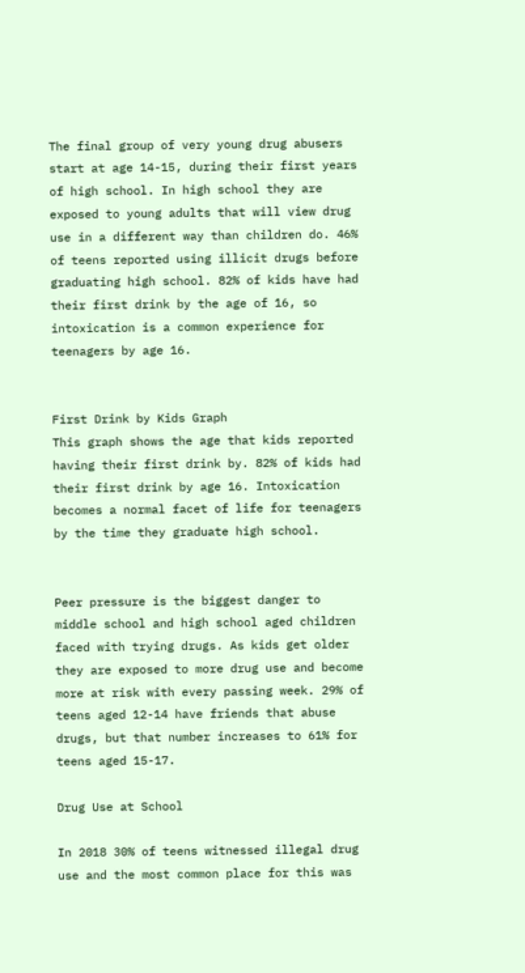The final group of very young drug abusers start at age 14-15, during their first years of high school. In high school they are exposed to young adults that will view drug use in a different way than children do. 46% of teens reported using illicit drugs before graduating high school. 82% of kids have had their first drink by the age of 16, so intoxication is a common experience for teenagers by age 16.


First Drink by Kids Graph
This graph shows the age that kids reported having their first drink by. 82% of kids had their first drink by age 16. Intoxication becomes a normal facet of life for teenagers by the time they graduate high school.


Peer pressure is the biggest danger to middle school and high school aged children faced with trying drugs. As kids get older they are exposed to more drug use and become more at risk with every passing week. 29% of teens aged 12-14 have friends that abuse drugs, but that number increases to 61% for teens aged 15-17.

Drug Use at School

In 2018 30% of teens witnessed illegal drug use and the most common place for this was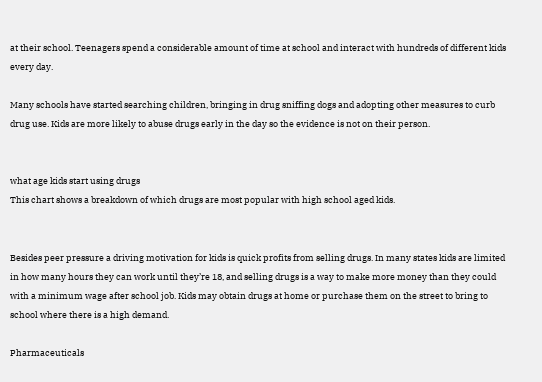at their school. Teenagers spend a considerable amount of time at school and interact with hundreds of different kids every day.

Many schools have started searching children, bringing in drug sniffing dogs and adopting other measures to curb drug use. Kids are more likely to abuse drugs early in the day so the evidence is not on their person.


what age kids start using drugs
This chart shows a breakdown of which drugs are most popular with high school aged kids.


Besides peer pressure a driving motivation for kids is quick profits from selling drugs. In many states kids are limited in how many hours they can work until they’re 18, and selling drugs is a way to make more money than they could with a minimum wage after school job. Kids may obtain drugs at home or purchase them on the street to bring to school where there is a high demand.

Pharmaceuticals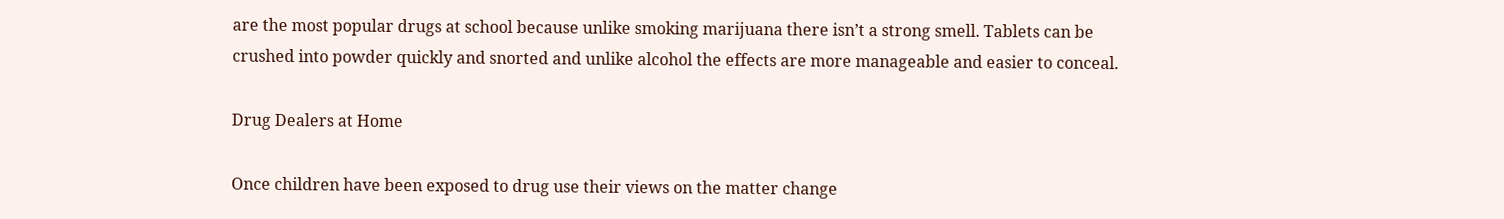are the most popular drugs at school because unlike smoking marijuana there isn’t a strong smell. Tablets can be crushed into powder quickly and snorted and unlike alcohol the effects are more manageable and easier to conceal.

Drug Dealers at Home

Once children have been exposed to drug use their views on the matter change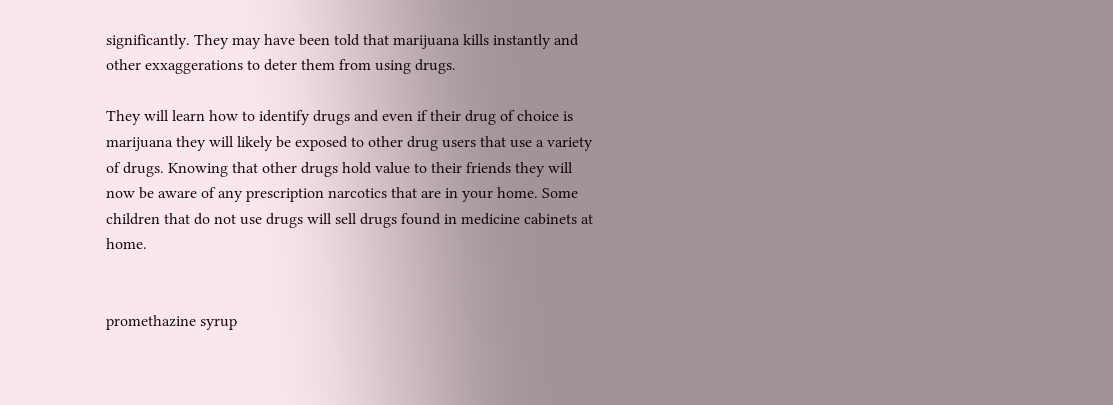significantly. They may have been told that marijuana kills instantly and other exxaggerations to deter them from using drugs.

They will learn how to identify drugs and even if their drug of choice is marijuana they will likely be exposed to other drug users that use a variety of drugs. Knowing that other drugs hold value to their friends they will now be aware of any prescription narcotics that are in your home. Some children that do not use drugs will sell drugs found in medicine cabinets at home.


promethazine syrup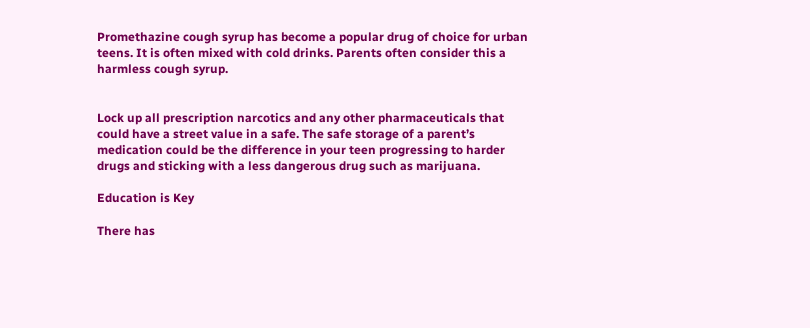Promethazine cough syrup has become a popular drug of choice for urban teens. It is often mixed with cold drinks. Parents often consider this a harmless cough syrup.


Lock up all prescription narcotics and any other pharmaceuticals that could have a street value in a safe. The safe storage of a parent’s medication could be the difference in your teen progressing to harder drugs and sticking with a less dangerous drug such as marijuana.

Education is Key

There has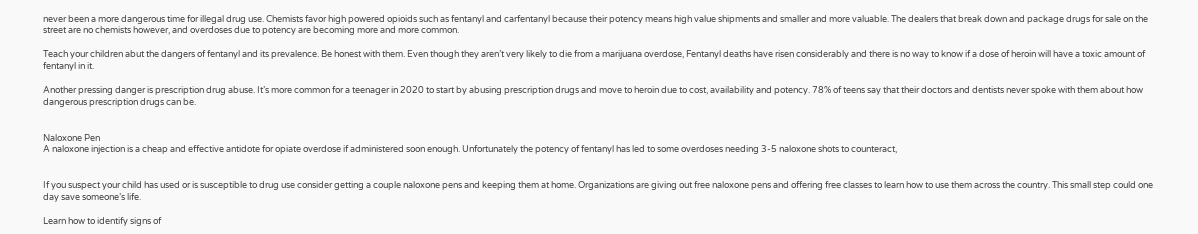never been a more dangerous time for illegal drug use. Chemists favor high powered opioids such as fentanyl and carfentanyl because their potency means high value shipments and smaller and more valuable. The dealers that break down and package drugs for sale on the street are no chemists however, and overdoses due to potency are becoming more and more common.

Teach your children abut the dangers of fentanyl and its prevalence. Be honest with them. Even though they aren’t very likely to die from a marijuana overdose, Fentanyl deaths have risen considerably and there is no way to know if a dose of heroin will have a toxic amount of fentanyl in it.

Another pressing danger is prescription drug abuse. It’s more common for a teenager in 2020 to start by abusing prescription drugs and move to heroin due to cost, availability and potency. 78% of teens say that their doctors and dentists never spoke with them about how dangerous prescription drugs can be.


Naloxone Pen
A naloxone injection is a cheap and effective antidote for opiate overdose if administered soon enough. Unfortunately the potency of fentanyl has led to some overdoses needing 3-5 naloxone shots to counteract,


If you suspect your child has used or is susceptible to drug use consider getting a couple naloxone pens and keeping them at home. Organizations are giving out free naloxone pens and offering free classes to learn how to use them across the country. This small step could one day save someone’s life.

Learn how to identify signs of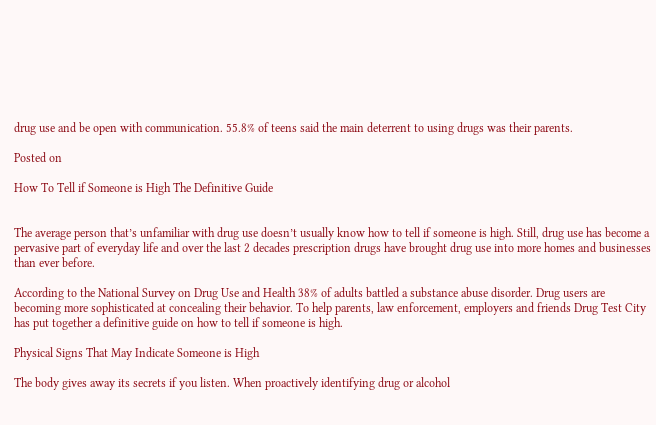drug use and be open with communication. 55.8% of teens said the main deterrent to using drugs was their parents.

Posted on

How To Tell if Someone is High The Definitive Guide


The average person that’s unfamiliar with drug use doesn’t usually know how to tell if someone is high. Still, drug use has become a pervasive part of everyday life and over the last 2 decades prescription drugs have brought drug use into more homes and businesses than ever before.

According to the National Survey on Drug Use and Health 38% of adults battled a substance abuse disorder. Drug users are becoming more sophisticated at concealing their behavior. To help parents, law enforcement, employers and friends Drug Test City has put together a definitive guide on how to tell if someone is high.

Physical Signs That May Indicate Someone is High

The body gives away its secrets if you listen. When proactively identifying drug or alcohol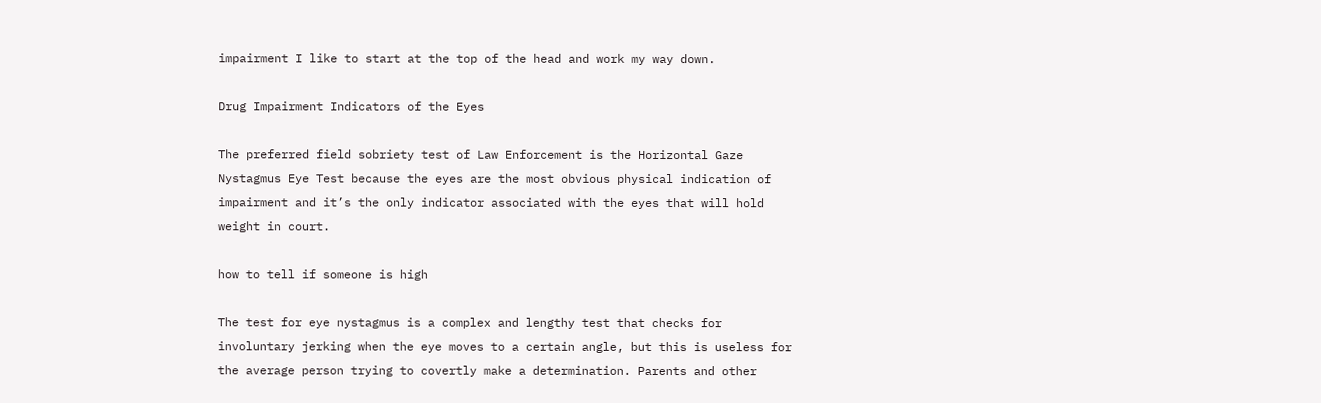impairment I like to start at the top of the head and work my way down.

Drug Impairment Indicators of the Eyes

The preferred field sobriety test of Law Enforcement is the Horizontal Gaze Nystagmus Eye Test because the eyes are the most obvious physical indication of impairment and it’s the only indicator associated with the eyes that will hold weight in court.

how to tell if someone is high

The test for eye nystagmus is a complex and lengthy test that checks for involuntary jerking when the eye moves to a certain angle, but this is useless for the average person trying to covertly make a determination. Parents and other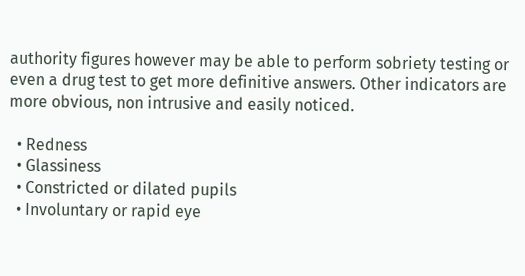authority figures however may be able to perform sobriety testing or even a drug test to get more definitive answers. Other indicators are more obvious, non intrusive and easily noticed.

  • Redness
  • Glassiness
  • Constricted or dilated pupils
  • Involuntary or rapid eye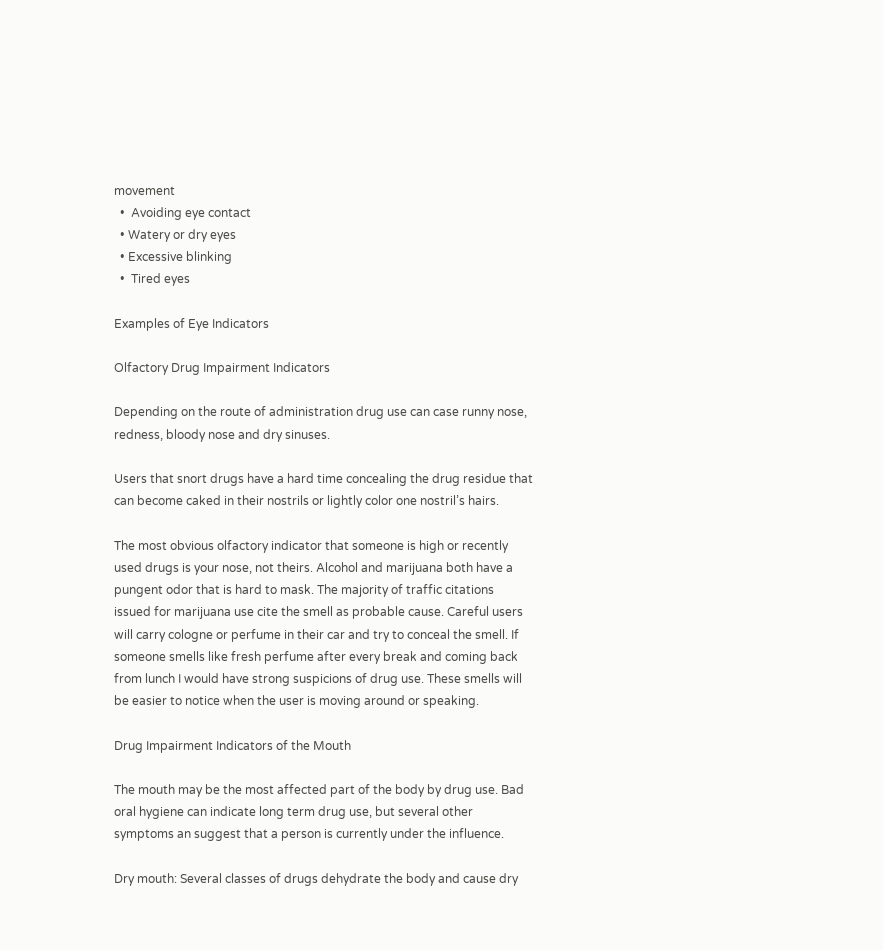movement
  •  Avoiding eye contact
  • Watery or dry eyes
  • Excessive blinking
  •  Tired eyes

Examples of Eye Indicators

Olfactory Drug Impairment Indicators

Depending on the route of administration drug use can case runny nose, redness, bloody nose and dry sinuses.

Users that snort drugs have a hard time concealing the drug residue that can become caked in their nostrils or lightly color one nostril’s hairs.

The most obvious olfactory indicator that someone is high or recently used drugs is your nose, not theirs. Alcohol and marijuana both have a pungent odor that is hard to mask. The majority of traffic citations issued for marijuana use cite the smell as probable cause. Careful users will carry cologne or perfume in their car and try to conceal the smell. If someone smells like fresh perfume after every break and coming back from lunch I would have strong suspicions of drug use. These smells will be easier to notice when the user is moving around or speaking.

Drug Impairment Indicators of the Mouth

The mouth may be the most affected part of the body by drug use. Bad oral hygiene can indicate long term drug use, but several other symptoms an suggest that a person is currently under the influence.

Dry mouth: Several classes of drugs dehydrate the body and cause dry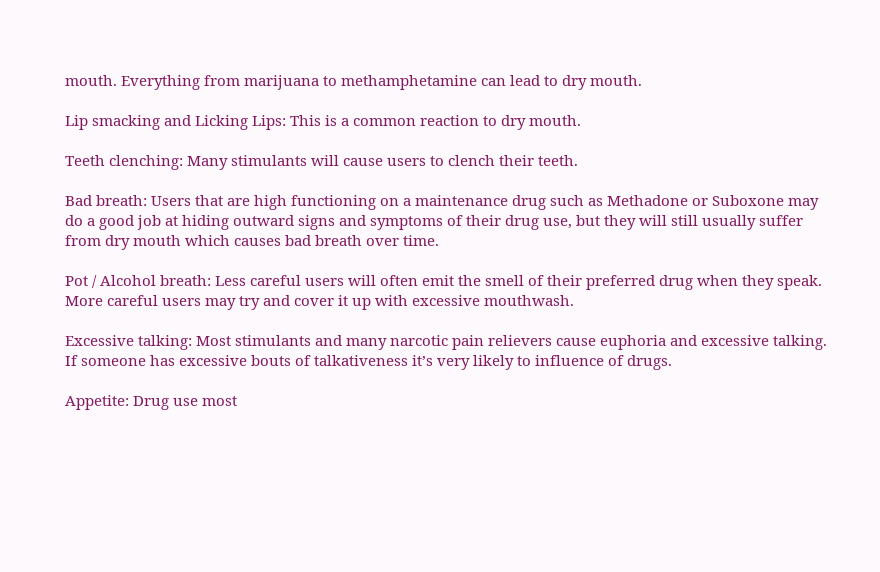mouth. Everything from marijuana to methamphetamine can lead to dry mouth.

Lip smacking and Licking Lips: This is a common reaction to dry mouth.

Teeth clenching: Many stimulants will cause users to clench their teeth.

Bad breath: Users that are high functioning on a maintenance drug such as Methadone or Suboxone may do a good job at hiding outward signs and symptoms of their drug use, but they will still usually suffer from dry mouth which causes bad breath over time.

Pot / Alcohol breath: Less careful users will often emit the smell of their preferred drug when they speak. More careful users may try and cover it up with excessive mouthwash.

Excessive talking: Most stimulants and many narcotic pain relievers cause euphoria and excessive talking. If someone has excessive bouts of talkativeness it’s very likely to influence of drugs.

Appetite: Drug use most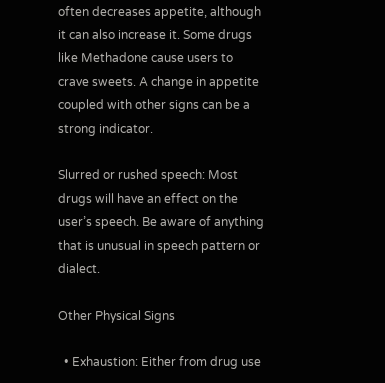often decreases appetite, although it can also increase it. Some drugs like Methadone cause users to crave sweets. A change in appetite coupled with other signs can be a strong indicator.

Slurred or rushed speech: Most drugs will have an effect on the user’s speech. Be aware of anything that is unusual in speech pattern or dialect.

Other Physical Signs

  • Exhaustion: Either from drug use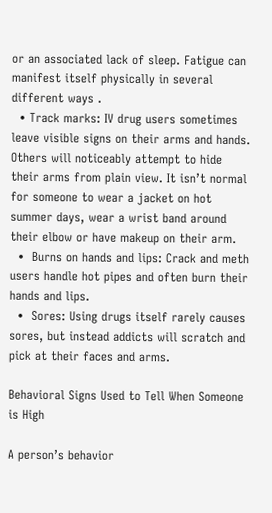or an associated lack of sleep. Fatigue can manifest itself physically in several different ways .
  • Track marks: IV drug users sometimes leave visible signs on their arms and hands. Others will noticeably attempt to hide their arms from plain view. It isn’t normal for someone to wear a jacket on hot summer days, wear a wrist band around their elbow or have makeup on their arm.
  •  Burns on hands and lips: Crack and meth users handle hot pipes and often burn their hands and lips.
  •  Sores: Using drugs itself rarely causes sores, but instead addicts will scratch and pick at their faces and arms.

Behavioral Signs Used to Tell When Someone is High

A person’s behavior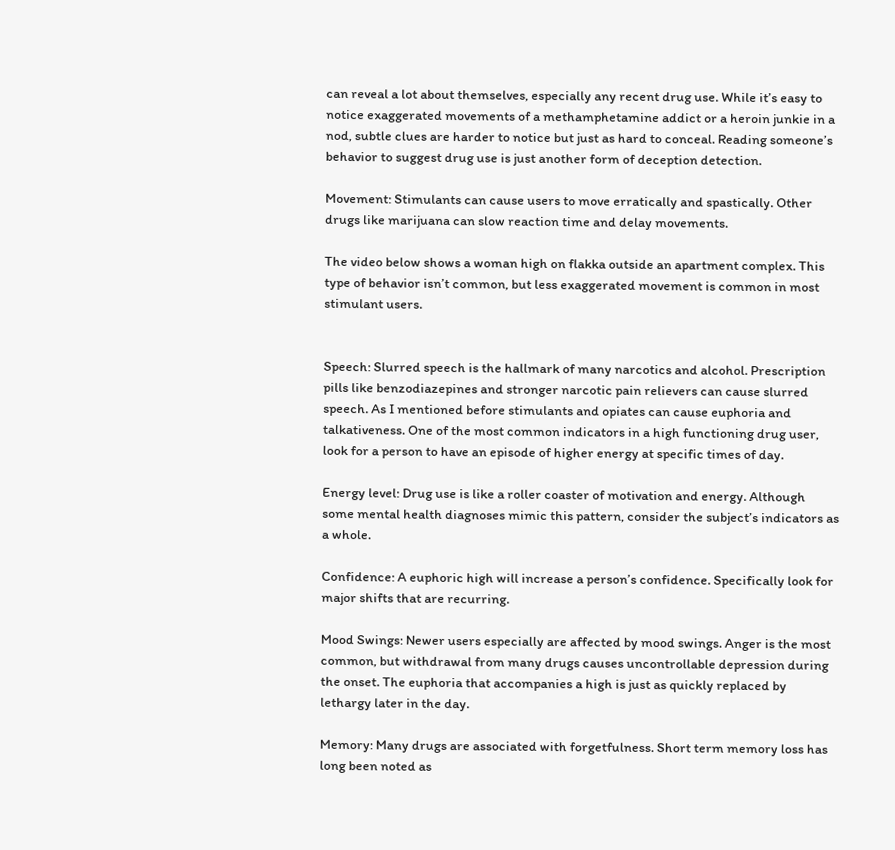can reveal a lot about themselves, especially any recent drug use. While it’s easy to notice exaggerated movements of a methamphetamine addict or a heroin junkie in a nod, subtle clues are harder to notice but just as hard to conceal. Reading someone’s behavior to suggest drug use is just another form of deception detection.

Movement: Stimulants can cause users to move erratically and spastically. Other drugs like marijuana can slow reaction time and delay movements.

The video below shows a woman high on flakka outside an apartment complex. This type of behavior isn’t common, but less exaggerated movement is common in most stimulant users.


Speech: Slurred speech is the hallmark of many narcotics and alcohol. Prescription pills like benzodiazepines and stronger narcotic pain relievers can cause slurred speech. As I mentioned before stimulants and opiates can cause euphoria and talkativeness. One of the most common indicators in a high functioning drug user, look for a person to have an episode of higher energy at specific times of day.

Energy level: Drug use is like a roller coaster of motivation and energy. Although some mental health diagnoses mimic this pattern, consider the subject’s indicators as a whole.

Confidence: A euphoric high will increase a person’s confidence. Specifically look for major shifts that are recurring.

Mood Swings: Newer users especially are affected by mood swings. Anger is the most common, but withdrawal from many drugs causes uncontrollable depression during the onset. The euphoria that accompanies a high is just as quickly replaced by lethargy later in the day.

Memory: Many drugs are associated with forgetfulness. Short term memory loss has long been noted as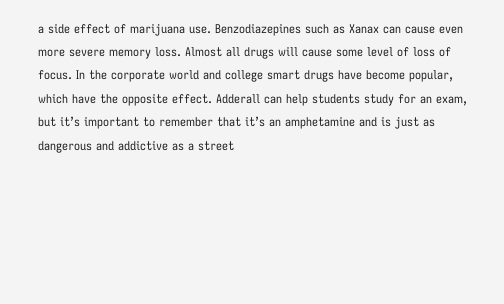a side effect of marijuana use. Benzodiazepines such as Xanax can cause even more severe memory loss. Almost all drugs will cause some level of loss of focus. In the corporate world and college smart drugs have become popular, which have the opposite effect. Adderall can help students study for an exam, but it’s important to remember that it’s an amphetamine and is just as dangerous and addictive as a street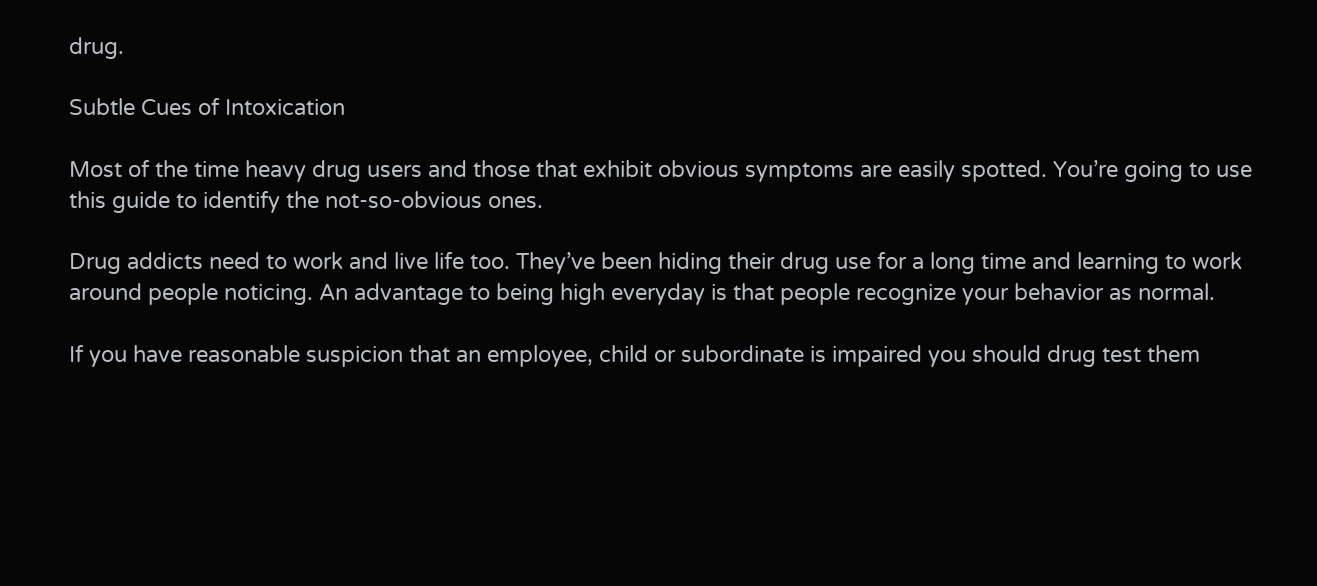drug.

Subtle Cues of Intoxication

Most of the time heavy drug users and those that exhibit obvious symptoms are easily spotted. You’re going to use this guide to identify the not-so-obvious ones.

Drug addicts need to work and live life too. They’ve been hiding their drug use for a long time and learning to work around people noticing. An advantage to being high everyday is that people recognize your behavior as normal.

If you have reasonable suspicion that an employee, child or subordinate is impaired you should drug test them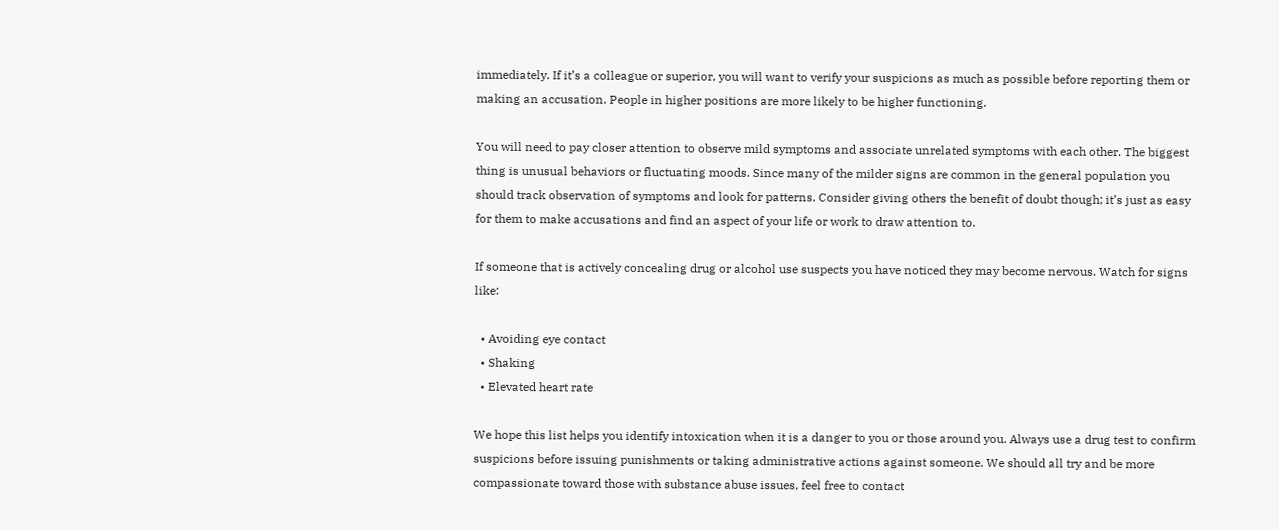immediately. If it’s a colleague or superior, you will want to verify your suspicions as much as possible before reporting them or making an accusation. People in higher positions are more likely to be higher functioning.

You will need to pay closer attention to observe mild symptoms and associate unrelated symptoms with each other. The biggest thing is unusual behaviors or fluctuating moods. Since many of the milder signs are common in the general population you should track observation of symptoms and look for patterns. Consider giving others the benefit of doubt though; it’s just as easy for them to make accusations and find an aspect of your life or work to draw attention to.

If someone that is actively concealing drug or alcohol use suspects you have noticed they may become nervous. Watch for signs like:

  • Avoiding eye contact
  • Shaking
  • Elevated heart rate

We hope this list helps you identify intoxication when it is a danger to you or those around you. Always use a drug test to confirm suspicions before issuing punishments or taking administrative actions against someone. We should all try and be more compassionate toward those with substance abuse issues, feel free to contact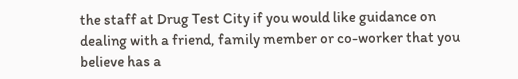the staff at Drug Test City if you would like guidance on dealing with a friend, family member or co-worker that you believe has a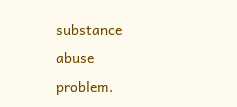substance abuse problem.